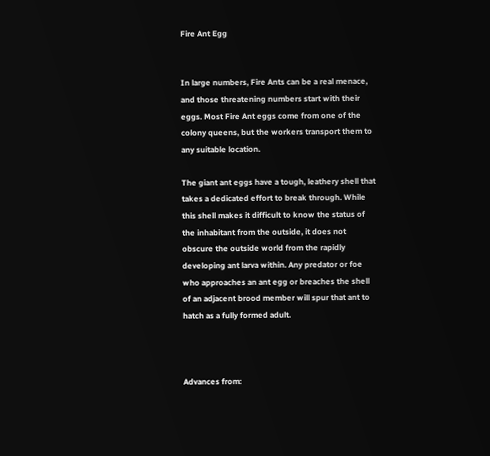Fire Ant Egg


In large numbers, Fire Ants can be a real menace, and those threatening numbers start with their eggs. Most Fire Ant eggs come from one of the colony queens, but the workers transport them to any suitable location.

The giant ant eggs have a tough, leathery shell that takes a dedicated effort to break through. While this shell makes it difficult to know the status of the inhabitant from the outside, it does not obscure the outside world from the rapidly developing ant larva within. Any predator or foe who approaches an ant egg or breaches the shell of an adjacent brood member will spur that ant to hatch as a fully formed adult.



Advances from: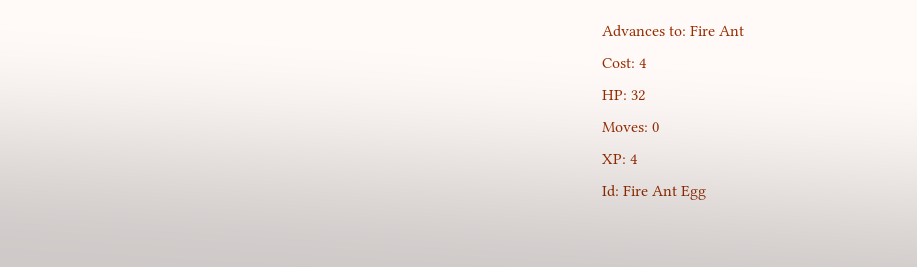Advances to: Fire Ant
Cost: 4
HP: 32
Moves: 0
XP: 4
Id: Fire Ant Egg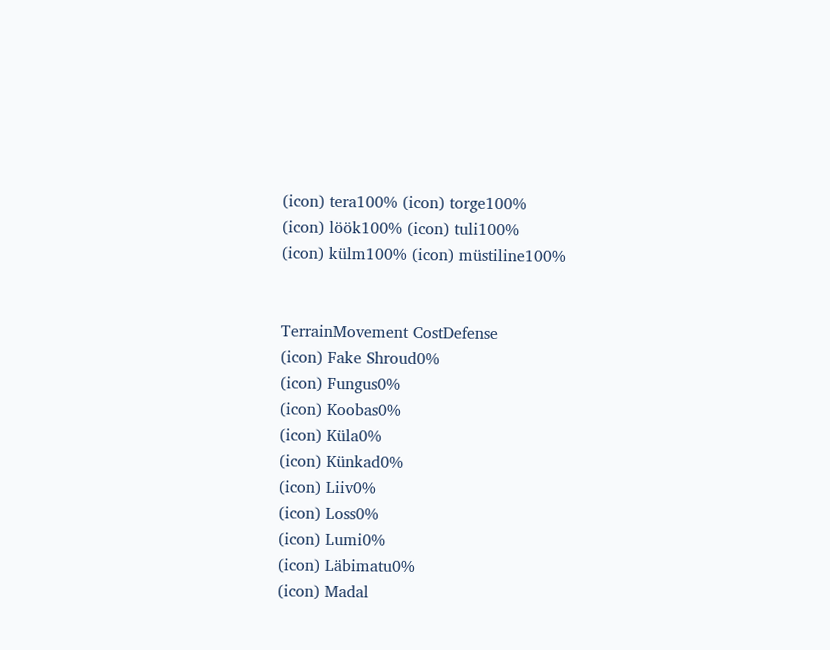(icon) tera100% (icon) torge100%
(icon) löök100% (icon) tuli100%
(icon) külm100% (icon) müstiline100%


TerrainMovement CostDefense
(icon) Fake Shroud0%
(icon) Fungus0%
(icon) Koobas0%
(icon) Küla0%
(icon) Künkad0%
(icon) Liiv0%
(icon) Loss0%
(icon) Lumi0%
(icon) Läbimatu0%
(icon) Madal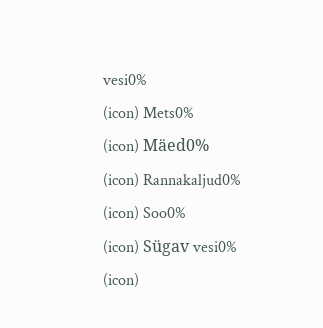vesi0%
(icon) Mets0%
(icon) Mäed0%
(icon) Rannakaljud0%
(icon) Soo0%
(icon) Sügav vesi0%
(icon)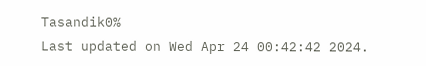Tasandik0%
Last updated on Wed Apr 24 00:42:42 2024.